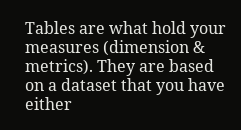Tables are what hold your measures (dimension & metrics). They are based on a dataset that you have either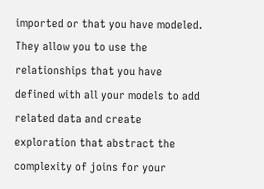imported or that you have modeled. They allow you to use the relationships that you have defined with all your models to add related data and create exploration that abstract the complexity of joins for your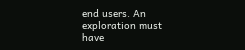end users. An exploration must have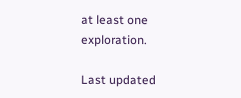at least one exploration.

Last updated